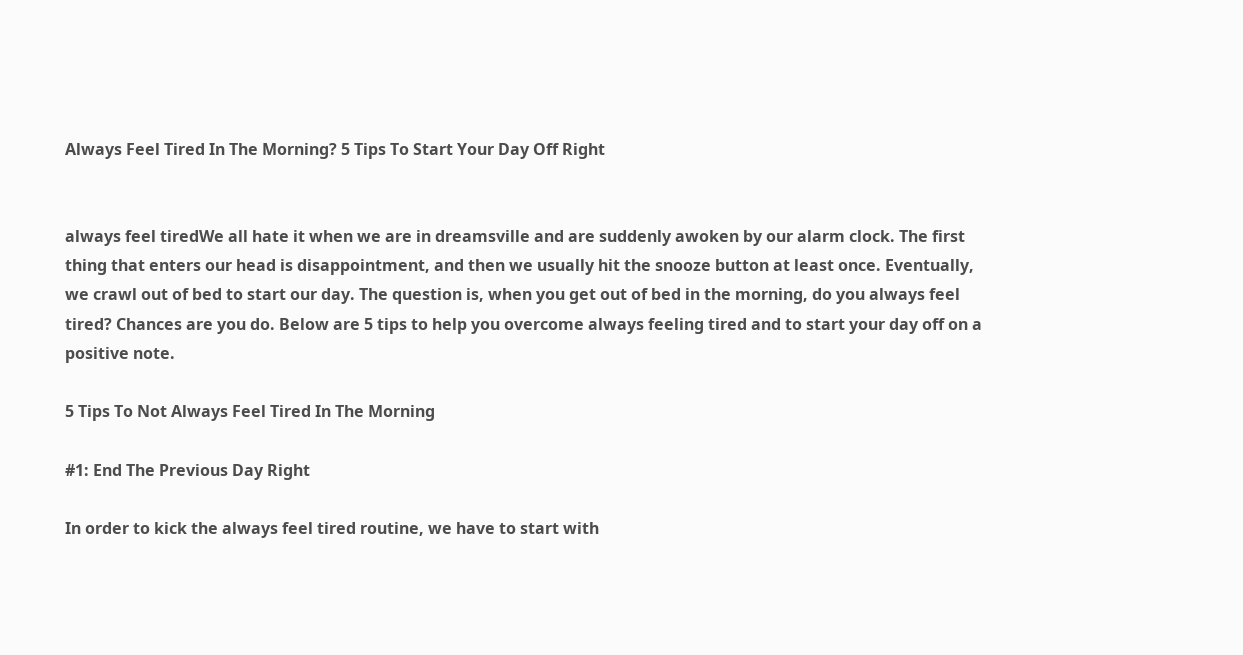Always Feel Tired In The Morning? 5 Tips To Start Your Day Off Right


always feel tiredWe all hate it when we are in dreamsville and are suddenly awoken by our alarm clock. The first thing that enters our head is disappointment, and then we usually hit the snooze button at least once. Eventually, we crawl out of bed to start our day. The question is, when you get out of bed in the morning, do you always feel tired? Chances are you do. Below are 5 tips to help you overcome always feeling tired and to start your day off on a positive note.

5 Tips To Not Always Feel Tired In The Morning

#1: End The Previous Day Right

In order to kick the always feel tired routine, we have to start with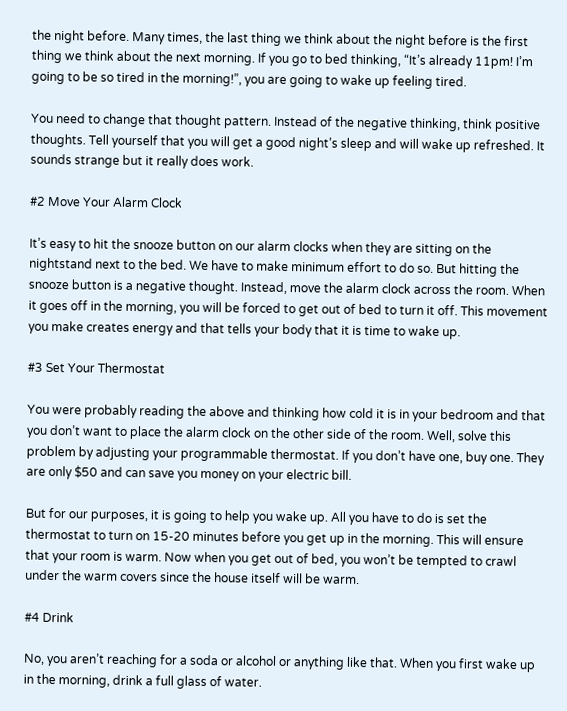the night before. Many times, the last thing we think about the night before is the first thing we think about the next morning. If you go to bed thinking, “It’s already 11pm! I’m going to be so tired in the morning!”, you are going to wake up feeling tired.

You need to change that thought pattern. Instead of the negative thinking, think positive thoughts. Tell yourself that you will get a good night’s sleep and will wake up refreshed. It sounds strange but it really does work.

#2 Move Your Alarm Clock

It’s easy to hit the snooze button on our alarm clocks when they are sitting on the nightstand next to the bed. We have to make minimum effort to do so. But hitting the snooze button is a negative thought. Instead, move the alarm clock across the room. When it goes off in the morning, you will be forced to get out of bed to turn it off. This movement you make creates energy and that tells your body that it is time to wake up.

#3 Set Your Thermostat

You were probably reading the above and thinking how cold it is in your bedroom and that you don’t want to place the alarm clock on the other side of the room. Well, solve this problem by adjusting your programmable thermostat. If you don’t have one, buy one. They are only $50 and can save you money on your electric bill.

But for our purposes, it is going to help you wake up. All you have to do is set the thermostat to turn on 15-20 minutes before you get up in the morning. This will ensure that your room is warm. Now when you get out of bed, you won’t be tempted to crawl under the warm covers since the house itself will be warm.

#4 Drink

No, you aren’t reaching for a soda or alcohol or anything like that. When you first wake up in the morning, drink a full glass of water.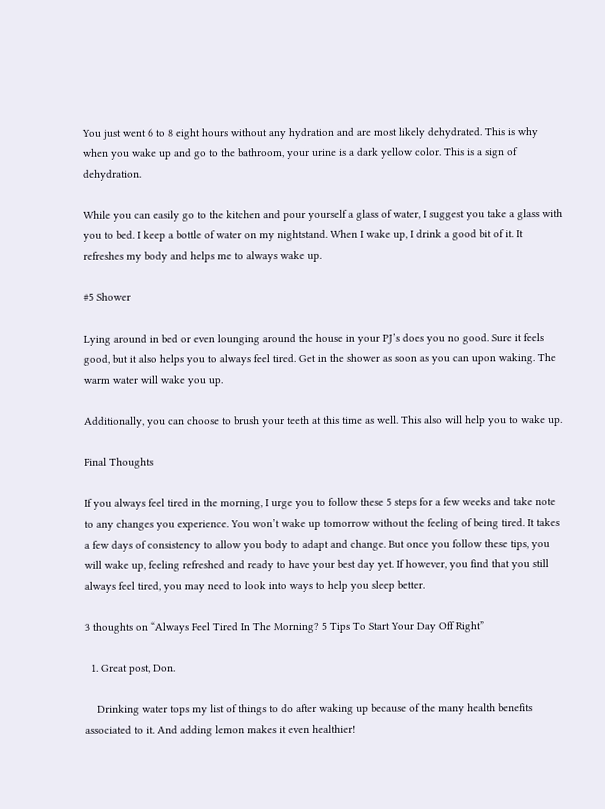You just went 6 to 8 eight hours without any hydration and are most likely dehydrated. This is why when you wake up and go to the bathroom, your urine is a dark yellow color. This is a sign of dehydration.

While you can easily go to the kitchen and pour yourself a glass of water, I suggest you take a glass with you to bed. I keep a bottle of water on my nightstand. When I wake up, I drink a good bit of it. It refreshes my body and helps me to always wake up.

#5 Shower

Lying around in bed or even lounging around the house in your PJ’s does you no good. Sure it feels good, but it also helps you to always feel tired. Get in the shower as soon as you can upon waking. The warm water will wake you up.

Additionally, you can choose to brush your teeth at this time as well. This also will help you to wake up.

Final Thoughts

If you always feel tired in the morning, I urge you to follow these 5 steps for a few weeks and take note to any changes you experience. You won’t wake up tomorrow without the feeling of being tired. It takes a few days of consistency to allow you body to adapt and change. But once you follow these tips, you will wake up, feeling refreshed and ready to have your best day yet. If however, you find that you still always feel tired, you may need to look into ways to help you sleep better.

3 thoughts on “Always Feel Tired In The Morning? 5 Tips To Start Your Day Off Right”

  1. Great post, Don.

    Drinking water tops my list of things to do after waking up because of the many health benefits associated to it. And adding lemon makes it even healthier!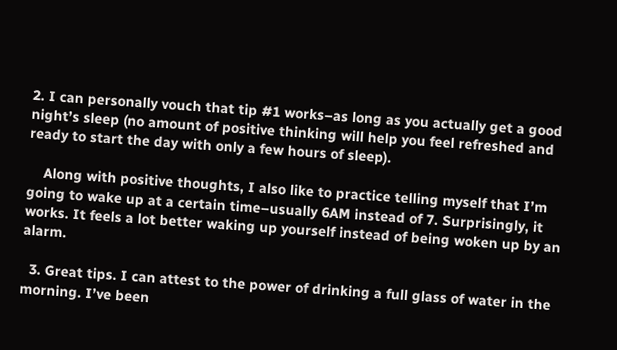2. I can personally vouch that tip #1 works–as long as you actually get a good night’s sleep (no amount of positive thinking will help you feel refreshed and ready to start the day with only a few hours of sleep).

    Along with positive thoughts, I also like to practice telling myself that I’m going to wake up at a certain time–usually 6AM instead of 7. Surprisingly, it works. It feels a lot better waking up yourself instead of being woken up by an alarm.

  3. Great tips. I can attest to the power of drinking a full glass of water in the morning. I’ve been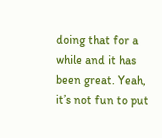doing that for a while and it has been great. Yeah, it’s not fun to put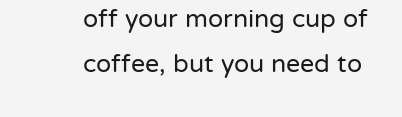off your morning cup of coffee, but you need to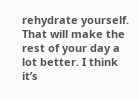rehydrate yourself. That will make the rest of your day a lot better. I think it’s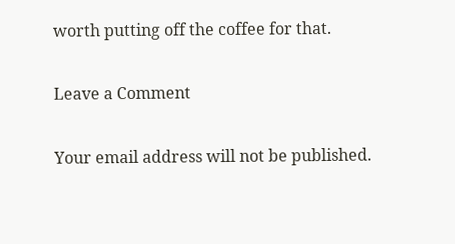worth putting off the coffee for that.

Leave a Comment

Your email address will not be published.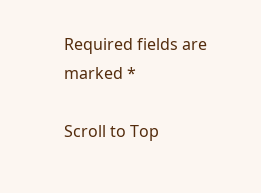Required fields are marked *

Scroll to Top